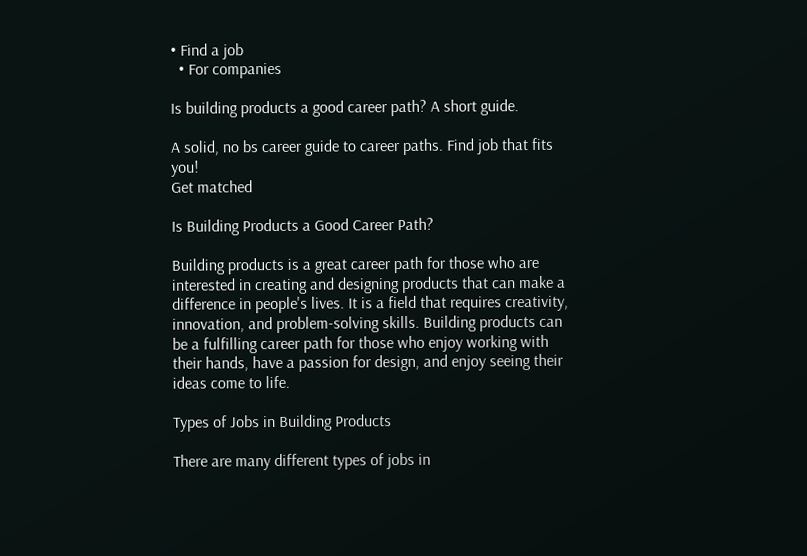• Find a job
  • For companies

Is building products a good career path? A short guide.

A solid, no bs career guide to career paths. Find job that fits you!
Get matched

Is Building Products a Good Career Path?

Building products is a great career path for those who are interested in creating and designing products that can make a difference in people's lives. It is a field that requires creativity, innovation, and problem-solving skills. Building products can be a fulfilling career path for those who enjoy working with their hands, have a passion for design, and enjoy seeing their ideas come to life.

Types of Jobs in Building Products

There are many different types of jobs in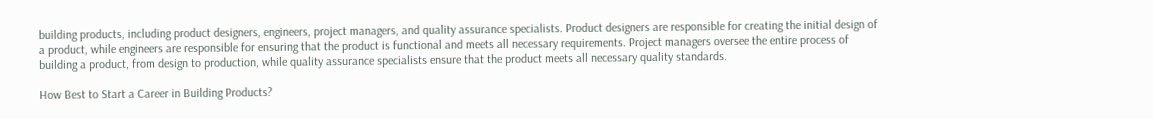building products, including product designers, engineers, project managers, and quality assurance specialists. Product designers are responsible for creating the initial design of a product, while engineers are responsible for ensuring that the product is functional and meets all necessary requirements. Project managers oversee the entire process of building a product, from design to production, while quality assurance specialists ensure that the product meets all necessary quality standards.

How Best to Start a Career in Building Products?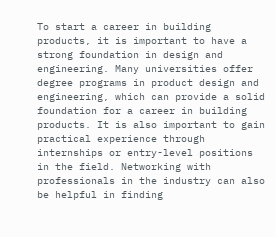To start a career in building products, it is important to have a strong foundation in design and engineering. Many universities offer degree programs in product design and engineering, which can provide a solid foundation for a career in building products. It is also important to gain practical experience through internships or entry-level positions in the field. Networking with professionals in the industry can also be helpful in finding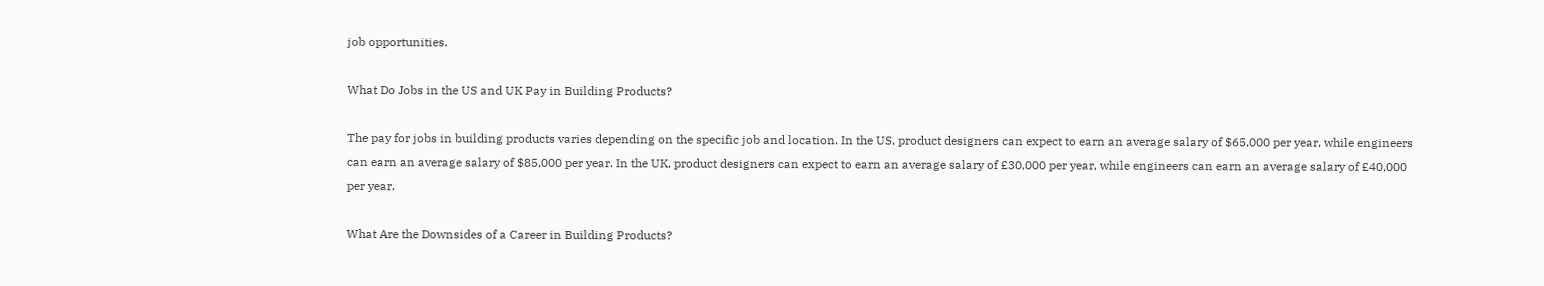job opportunities.

What Do Jobs in the US and UK Pay in Building Products?

The pay for jobs in building products varies depending on the specific job and location. In the US, product designers can expect to earn an average salary of $65,000 per year, while engineers can earn an average salary of $85,000 per year. In the UK, product designers can expect to earn an average salary of £30,000 per year, while engineers can earn an average salary of £40,000 per year.

What Are the Downsides of a Career in Building Products?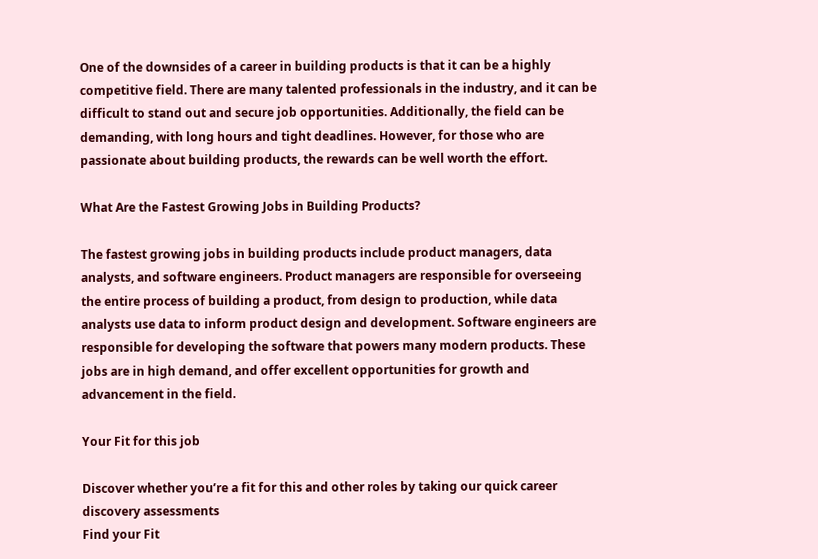One of the downsides of a career in building products is that it can be a highly competitive field. There are many talented professionals in the industry, and it can be difficult to stand out and secure job opportunities. Additionally, the field can be demanding, with long hours and tight deadlines. However, for those who are passionate about building products, the rewards can be well worth the effort.

What Are the Fastest Growing Jobs in Building Products?

The fastest growing jobs in building products include product managers, data analysts, and software engineers. Product managers are responsible for overseeing the entire process of building a product, from design to production, while data analysts use data to inform product design and development. Software engineers are responsible for developing the software that powers many modern products. These jobs are in high demand, and offer excellent opportunities for growth and advancement in the field.

Your Fit for this job

Discover whether you’re a fit for this and other roles by taking our quick career discovery assessments
Find your Fit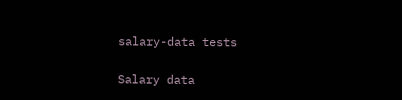salary-data tests

Salary data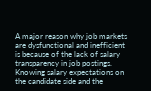A major reason why job markets are dysfunctional and inefficient is because of the lack of salary transparency in job postings. Knowing salary expectations on the candidate side and the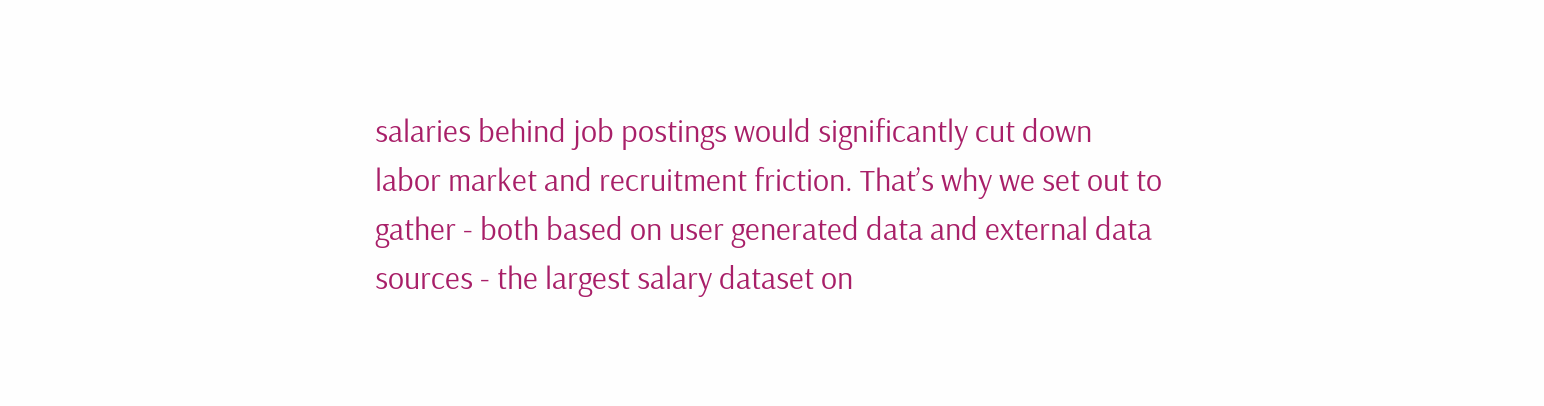salaries behind job postings would significantly cut down labor market and recruitment friction. That’s why we set out to gather - both based on user generated data and external data sources - the largest salary dataset on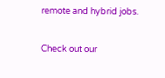remote and hybrid jobs.

Check out our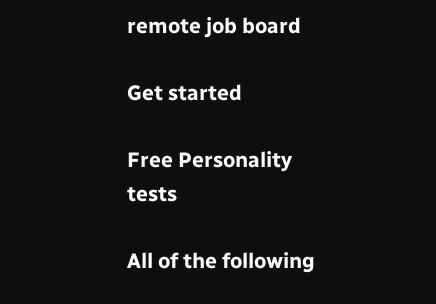remote job board

Get started

Free Personality tests

All of the following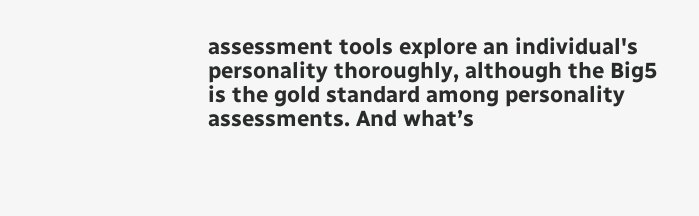assessment tools explore an individual's personality thoroughly, although the Big5 is the gold standard among personality assessments. And what’s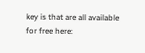key is that are all available for free here: